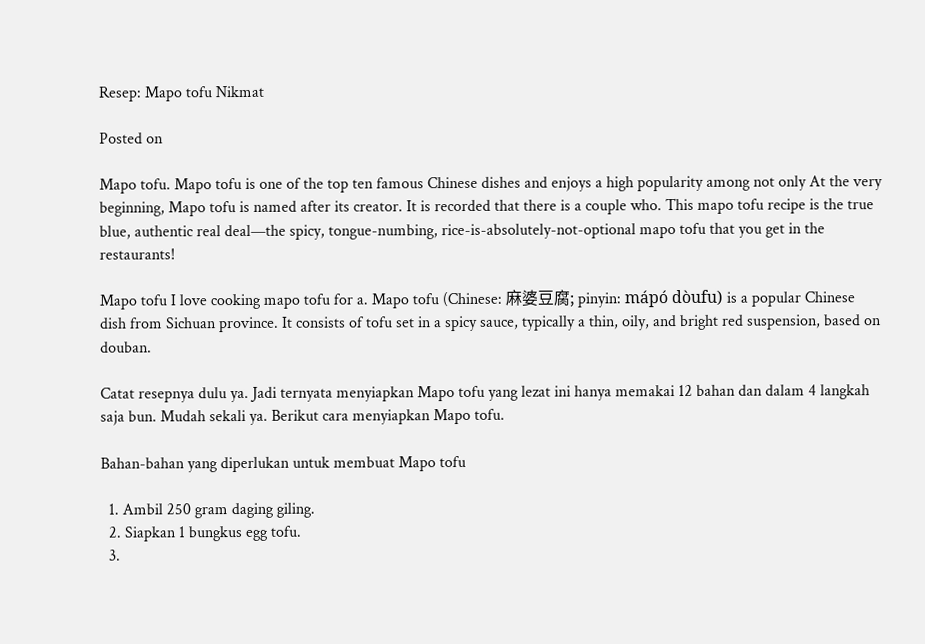Resep: Mapo tofu Nikmat

Posted on

Mapo tofu. Mapo tofu is one of the top ten famous Chinese dishes and enjoys a high popularity among not only At the very beginning, Mapo tofu is named after its creator. It is recorded that there is a couple who. This mapo tofu recipe is the true blue, authentic real deal—the spicy, tongue-numbing, rice-is-absolutely-not-optional mapo tofu that you get in the restaurants!

Mapo tofu I love cooking mapo tofu for a. Mapo tofu (Chinese: 麻婆豆腐; pinyin: mápó dòufu) is a popular Chinese dish from Sichuan province. It consists of tofu set in a spicy sauce, typically a thin, oily, and bright red suspension, based on douban.

Catat resepnya dulu ya. Jadi ternyata menyiapkan Mapo tofu yang lezat ini hanya memakai 12 bahan dan dalam 4 langkah saja bun. Mudah sekali ya. Berikut cara menyiapkan Mapo tofu.

Bahan-bahan yang diperlukan untuk membuat Mapo tofu

  1. Ambil 250 gram daging giling.
  2. Siapkan 1 bungkus egg tofu.
  3.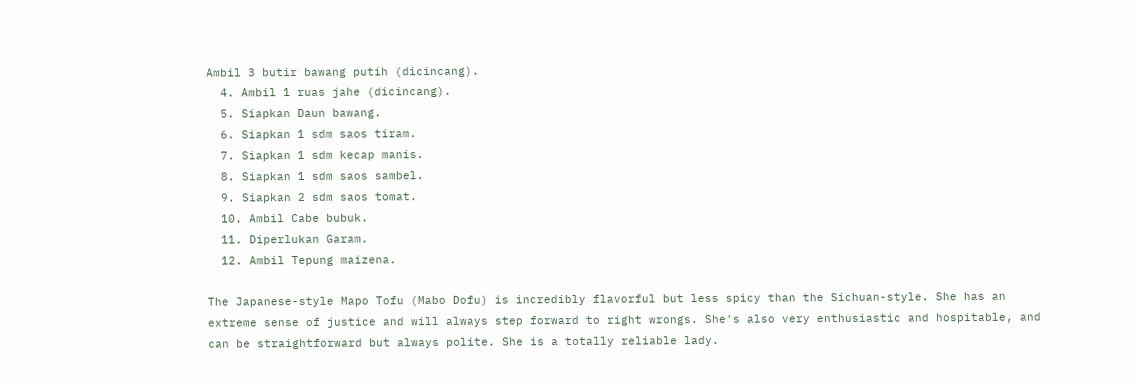Ambil 3 butir bawang putih (dicincang).
  4. Ambil 1 ruas jahe (dicincang).
  5. Siapkan Daun bawang.
  6. Siapkan 1 sdm saos tiram.
  7. Siapkan 1 sdm kecap manis.
  8. Siapkan 1 sdm saos sambel.
  9. Siapkan 2 sdm saos tomat.
  10. Ambil Cabe bubuk.
  11. Diperlukan Garam.
  12. Ambil Tepung maizena.

The Japanese-style Mapo Tofu (Mabo Dofu) is incredibly flavorful but less spicy than the Sichuan-style. She has an extreme sense of justice and will always step forward to right wrongs. She's also very enthusiastic and hospitable, and can be straightforward but always polite. She is a totally reliable lady.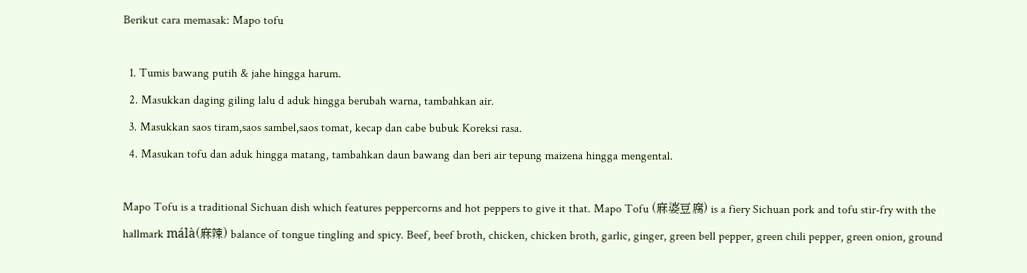Berikut cara memasak: Mapo tofu

  1. Tumis bawang putih & jahe hingga harum.
  2. Masukkan daging giling lalu d aduk hingga berubah warna, tambahkan air.
  3. Masukkan saos tiram,saos sambel,saos tomat, kecap dan cabe bubuk Koreksi rasa.
  4. Masukan tofu dan aduk hingga matang, tambahkan daun bawang dan beri air tepung maizena hingga mengental.

Mapo Tofu is a traditional Sichuan dish which features peppercorns and hot peppers to give it that. Mapo Tofu (麻婆豆腐) is a fiery Sichuan pork and tofu stir-fry with the hallmark málà(麻辣) balance of tongue tingling and spicy. Beef, beef broth, chicken, chicken broth, garlic, ginger, green bell pepper, green chili pepper, green onion, ground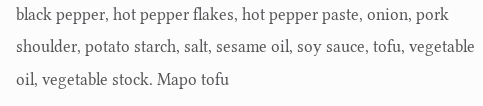black pepper, hot pepper flakes, hot pepper paste, onion, pork shoulder, potato starch, salt, sesame oil, soy sauce, tofu, vegetable oil, vegetable stock. Mapo tofu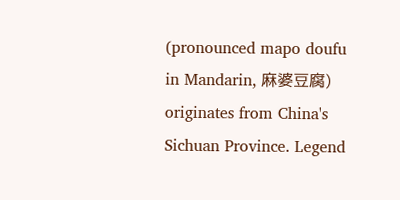(pronounced mapo doufu in Mandarin, 麻婆豆腐) originates from China's Sichuan Province. Legend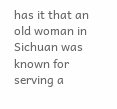has it that an old woman in Sichuan was known for serving a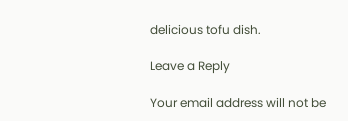delicious tofu dish.

Leave a Reply

Your email address will not be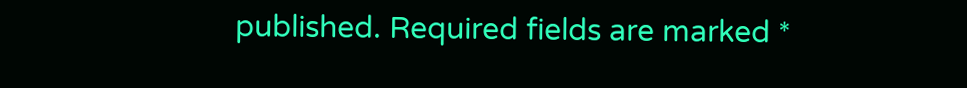published. Required fields are marked *